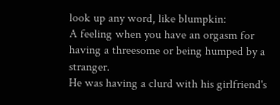look up any word, like blumpkin:
A feeling when you have an orgasm for having a threesome or being humped by a stranger.
He was having a clurd with his girlfriend's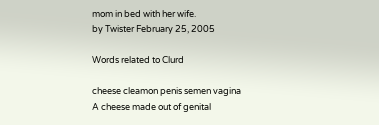mom in bed with her wife.
by Twister February 25, 2005

Words related to Clurd

cheese cleamon penis semen vagina
A cheese made out of genital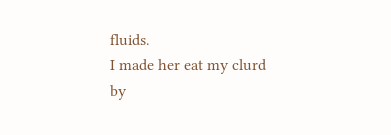fluids.
I made her eat my clurd
by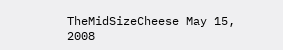TheMidSizeCheese May 15, 2008